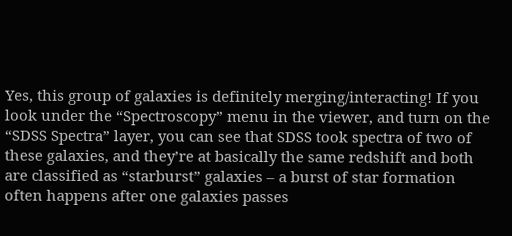Yes, this group of galaxies is definitely merging/interacting! If you look under the “Spectroscopy” menu in the viewer, and turn on the “SDSS Spectra” layer, you can see that SDSS took spectra of two of these galaxies, and they’re at basically the same redshift and both are classified as “starburst” galaxies – a burst of star formation often happens after one galaxies passes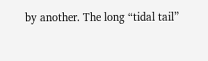by another. The long “tidal tail”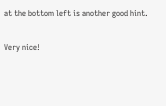at the bottom left is another good hint.

Very nice!